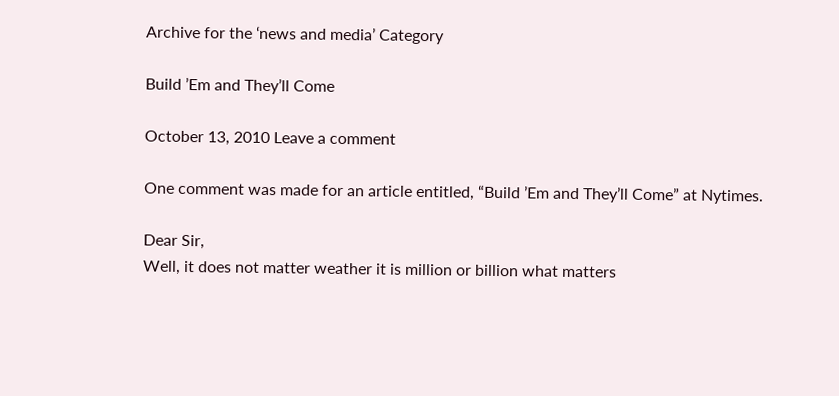Archive for the ‘news and media’ Category

Build ’Em and They’ll Come

October 13, 2010 Leave a comment

One comment was made for an article entitled, “Build ’Em and They’ll Come” at Nytimes.

Dear Sir,
Well, it does not matter weather it is million or billion what matters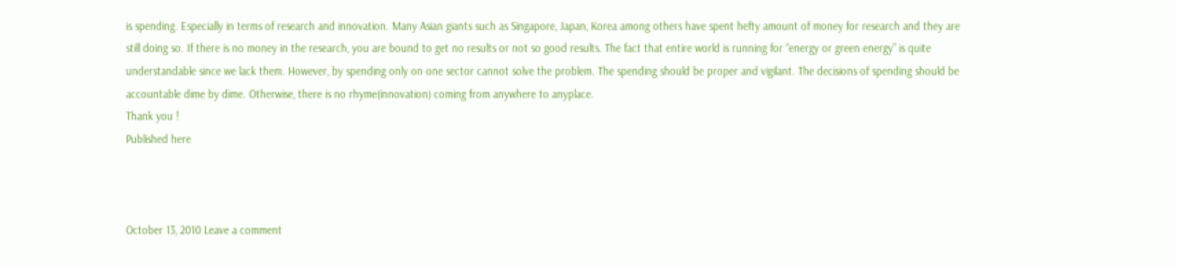is spending. Especially in terms of research and innovation. Many Asian giants such as Singapore, Japan, Korea among others have spent hefty amount of money for research and they are still doing so. If there is no money in the research, you are bound to get no results or not so good results. The fact that entire world is running for “energy or green energy” is quite understandable since we lack them. However, by spending only on one sector cannot solve the problem. The spending should be proper and vigilant. The decisions of spending should be accountable dime by dime. Otherwise, there is no rhyme(innovation) coming from anywhere to anyplace.
Thank you !
Published here



October 13, 2010 Leave a comment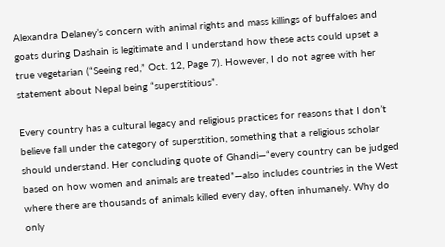Alexandra Delaney’s concern with animal rights and mass killings of buffaloes and goats during Dashain is legitimate and I understand how these acts could upset a true vegetarian (“Seeing red,” Oct. 12, Page 7). However, I do not agree with her statement about Nepal being “superstitious”.

Every country has a cultural legacy and religious practices for reasons that I don’t believe fall under the category of superstition, something that a religious scholar should understand. Her concluding quote of Ghandi—“every country can be judged based on how women and animals are treated”—also includes countries in the West where there are thousands of animals killed every day, often inhumanely. Why do only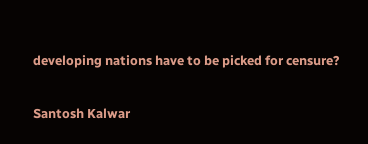developing nations have to be picked for censure?

Santosh Kalwar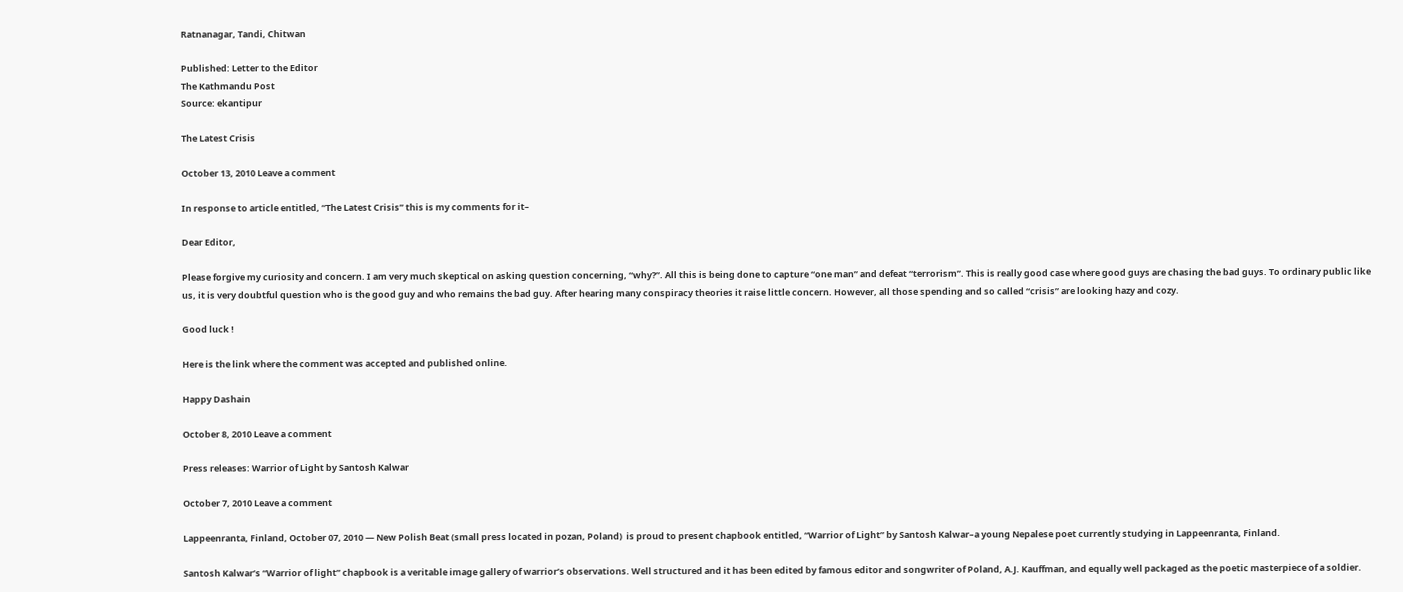Ratnanagar, Tandi, Chitwan

Published: Letter to the Editor
The Kathmandu Post
Source: ekantipur

The Latest Crisis

October 13, 2010 Leave a comment

In response to article entitled, “The Latest Crisis” this is my comments for it–

Dear Editor,

Please forgive my curiosity and concern. I am very much skeptical on asking question concerning, “why?”. All this is being done to capture “one man” and defeat “terrorism”. This is really good case where good guys are chasing the bad guys. To ordinary public like us, it is very doubtful question who is the good guy and who remains the bad guy. After hearing many conspiracy theories it raise little concern. However, all those spending and so called “crisis” are looking hazy and cozy.

Good luck !

Here is the link where the comment was accepted and published online.

Happy Dashain

October 8, 2010 Leave a comment

Press releases: Warrior of Light by Santosh Kalwar

October 7, 2010 Leave a comment

Lappeenranta, Finland, October 07, 2010 — New Polish Beat (small press located in pozan, Poland)  is proud to present chapbook entitled, “Warrior of Light” by Santosh Kalwar–a young Nepalese poet currently studying in Lappeenranta, Finland.

Santosh Kalwar’s “Warrior of light” chapbook is a veritable image gallery of warrior’s observations. Well structured and it has been edited by famous editor and songwriter of Poland, A.J. Kauffman, and equally well packaged as the poetic masterpiece of a soldier.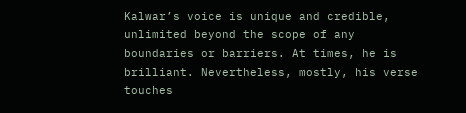Kalwar’s voice is unique and credible, unlimited beyond the scope of any boundaries or barriers. At times, he is brilliant. Nevertheless, mostly, his verse touches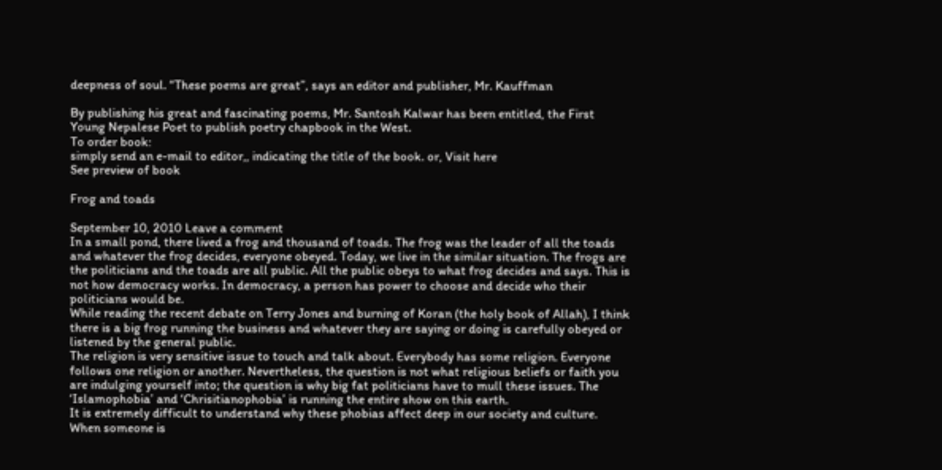deepness of soul. “These poems are great”, says an editor and publisher, Mr. Kauffman

By publishing his great and fascinating poems, Mr. Santosh Kalwar has been entitled, the First Young Nepalese Poet to publish poetry chapbook in the West.
To order book:
simply send an e-mail to editor,, indicating the title of the book. or, Visit here
See preview of book

Frog and toads

September 10, 2010 Leave a comment
In a small pond, there lived a frog and thousand of toads. The frog was the leader of all the toads and whatever the frog decides, everyone obeyed. Today, we live in the similar situation. The frogs are the politicians and the toads are all public. All the public obeys to what frog decides and says. This is not how democracy works. In democracy, a person has power to choose and decide who their politicians would be.
While reading the recent debate on Terry Jones and burning of Koran (the holy book of Allah), I think there is a big frog running the business and whatever they are saying or doing is carefully obeyed or listened by the general public.
The religion is very sensitive issue to touch and talk about. Everybody has some religion. Everyone follows one religion or another. Nevertheless, the question is not what religious beliefs or faith you are indulging yourself into; the question is why big fat politicians have to mull these issues. The ‘Islamophobia’ and ‘Chrisitianophobia’ is running the entire show on this earth.
It is extremely difficult to understand why these phobias affect deep in our society and culture. When someone is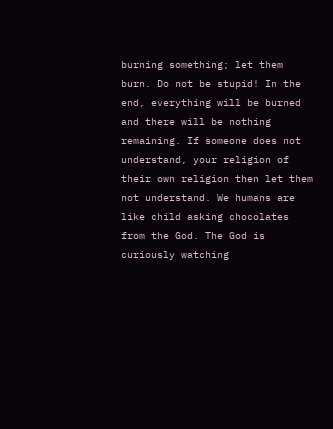burning something; let them burn. Do not be stupid! In the end, everything will be burned and there will be nothing remaining. If someone does not understand, your religion of their own religion then let them not understand. We humans are like child asking chocolates from the God. The God is curiously watching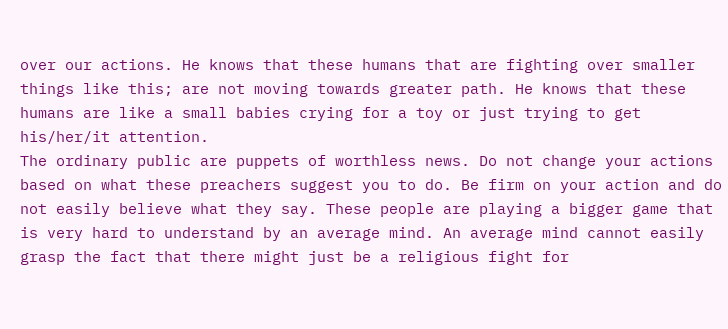over our actions. He knows that these humans that are fighting over smaller things like this; are not moving towards greater path. He knows that these humans are like a small babies crying for a toy or just trying to get his/her/it attention.
The ordinary public are puppets of worthless news. Do not change your actions based on what these preachers suggest you to do. Be firm on your action and do not easily believe what they say. These people are playing a bigger game that is very hard to understand by an average mind. An average mind cannot easily grasp the fact that there might just be a religious fight for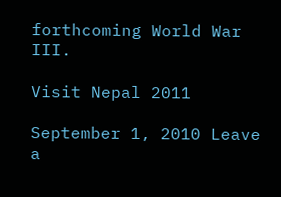forthcoming World War III.

Visit Nepal 2011

September 1, 2010 Leave a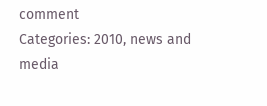comment
Categories: 2010, news and media